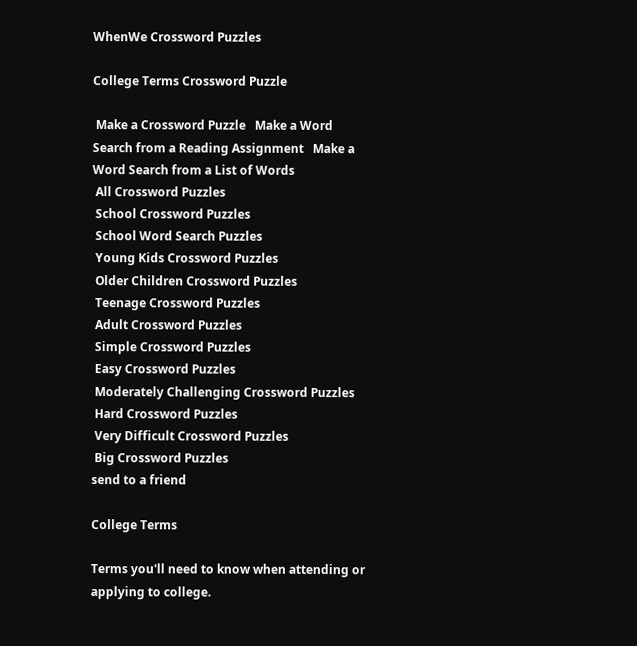WhenWe Crossword Puzzles

College Terms Crossword Puzzle

 Make a Crossword Puzzle   Make a Word Search from a Reading Assignment   Make a Word Search from a List of Words
 All Crossword Puzzles
 School Crossword Puzzles
 School Word Search Puzzles
 Young Kids Crossword Puzzles
 Older Children Crossword Puzzles
 Teenage Crossword Puzzles
 Adult Crossword Puzzles
 Simple Crossword Puzzles
 Easy Crossword Puzzles
 Moderately Challenging Crossword Puzzles
 Hard Crossword Puzzles
 Very Difficult Crossword Puzzles
 Big Crossword Puzzles
send to a friend

College Terms

Terms you'll need to know when attending or applying to college.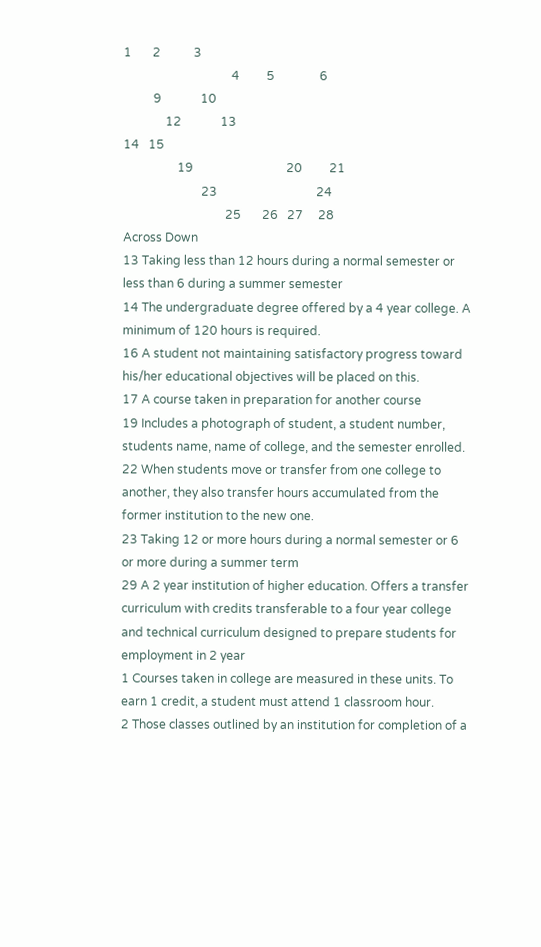1       2           3
                                    4         5               6
          9             10
              12             13
14   15
                  19                               20         21
                          23                                 24
                                  25       26   27     28
Across Down
13 Taking less than 12 hours during a normal semester or less than 6 during a summer semester
14 The undergraduate degree offered by a 4 year college. A minimum of 120 hours is required.
16 A student not maintaining satisfactory progress toward his/her educational objectives will be placed on this.
17 A course taken in preparation for another course
19 Includes a photograph of student, a student number, students name, name of college, and the semester enrolled.
22 When students move or transfer from one college to another, they also transfer hours accumulated from the former institution to the new one.
23 Taking 12 or more hours during a normal semester or 6 or more during a summer term
29 A 2 year institution of higher education. Offers a transfer curriculum with credits transferable to a four year college and technical curriculum designed to prepare students for employment in 2 year
1 Courses taken in college are measured in these units. To earn 1 credit, a student must attend 1 classroom hour.
2 Those classes outlined by an institution for completion of a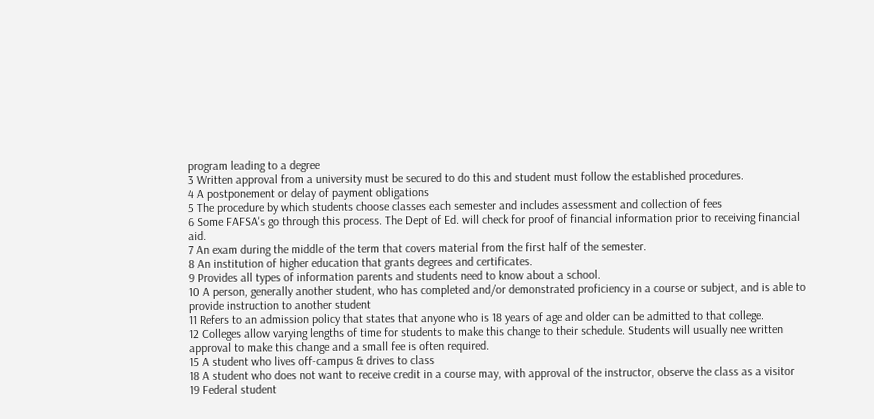program leading to a degree
3 Written approval from a university must be secured to do this and student must follow the established procedures.
4 A postponement or delay of payment obligations
5 The procedure by which students choose classes each semester and includes assessment and collection of fees
6 Some FAFSA's go through this process. The Dept of Ed. will check for proof of financial information prior to receiving financial aid.
7 An exam during the middle of the term that covers material from the first half of the semester.
8 An institution of higher education that grants degrees and certificates.
9 Provides all types of information parents and students need to know about a school.
10 A person, generally another student, who has completed and/or demonstrated proficiency in a course or subject, and is able to provide instruction to another student
11 Refers to an admission policy that states that anyone who is 18 years of age and older can be admitted to that college.
12 Colleges allow varying lengths of time for students to make this change to their schedule. Students will usually nee written approval to make this change and a small fee is often required.
15 A student who lives off-campus & drives to class
18 A student who does not want to receive credit in a course may, with approval of the instructor, observe the class as a visitor
19 Federal student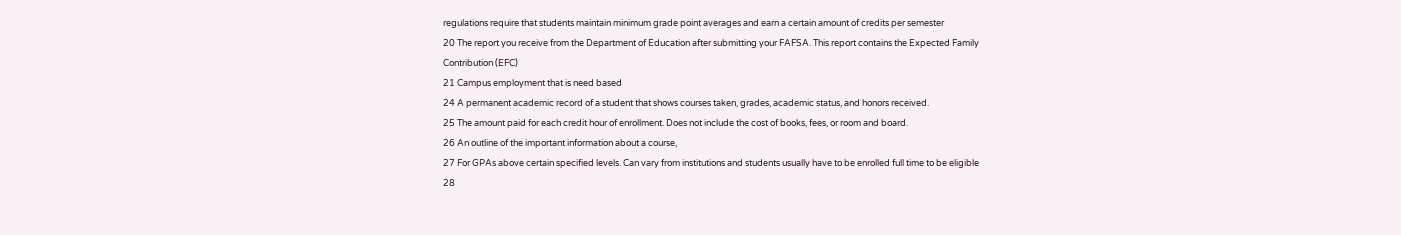regulations require that students maintain minimum grade point averages and earn a certain amount of credits per semester
20 The report you receive from the Department of Education after submitting your FAFSA. This report contains the Expected Family Contribution (EFC)
21 Campus employment that is need based
24 A permanent academic record of a student that shows courses taken, grades, academic status, and honors received.
25 The amount paid for each credit hour of enrollment. Does not include the cost of books, fees, or room and board.
26 An outline of the important information about a course,
27 For GPAs above certain specified levels. Can vary from institutions and students usually have to be enrolled full time to be eligible
28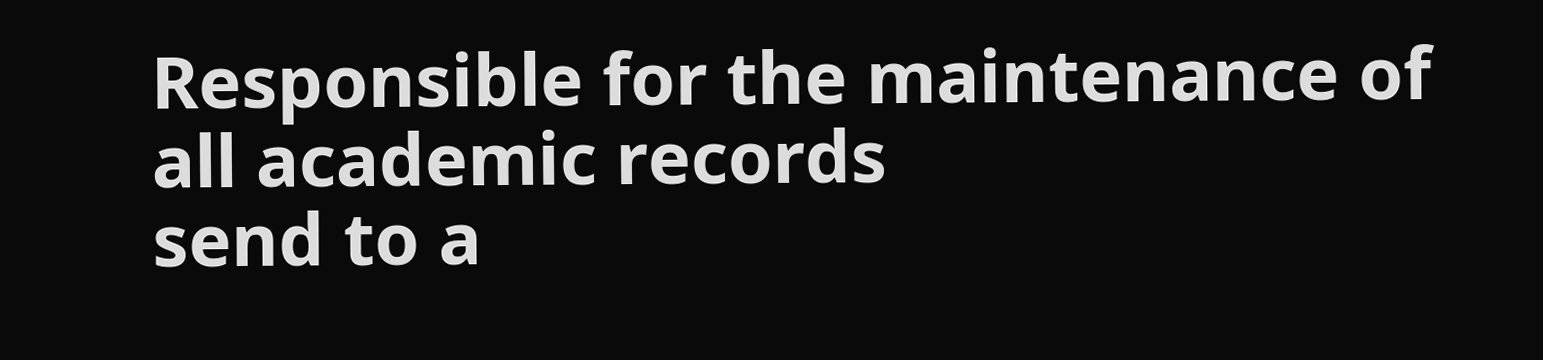Responsible for the maintenance of all academic records
send to a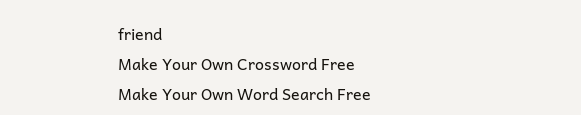friend
Make Your Own Crossword Free
Make Your Own Word Search Free